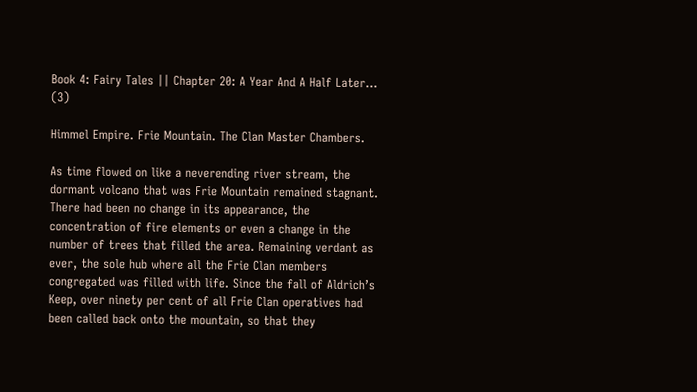Book 4: Fairy Tales || Chapter 20: A Year And A Half Later… (3)

Himmel Empire. Frie Mountain. The Clan Master Chambers.

As time flowed on like a neverending river stream, the dormant volcano that was Frie Mountain remained stagnant. There had been no change in its appearance, the concentration of fire elements or even a change in the number of trees that filled the area. Remaining verdant as ever, the sole hub where all the Frie Clan members congregated was filled with life. Since the fall of Aldrich’s Keep, over ninety per cent of all Frie Clan operatives had been called back onto the mountain, so that they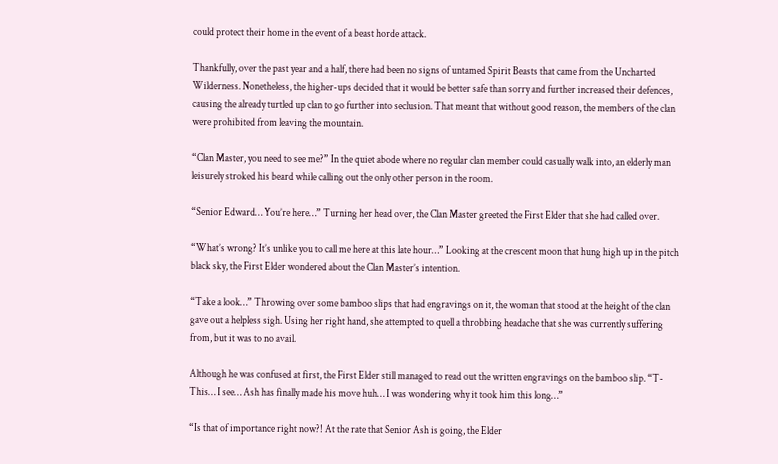could protect their home in the event of a beast horde attack.

Thankfully, over the past year and a half, there had been no signs of untamed Spirit Beasts that came from the Uncharted Wilderness. Nonetheless, the higher-ups decided that it would be better safe than sorry and further increased their defences, causing the already turtled up clan to go further into seclusion. That meant that without good reason, the members of the clan were prohibited from leaving the mountain.

“Clan Master, you need to see me?” In the quiet abode where no regular clan member could casually walk into, an elderly man leisurely stroked his beard while calling out the only other person in the room.

“Senior Edward… You’re here…” Turning her head over, the Clan Master greeted the First Elder that she had called over.

“What’s wrong? It’s unlike you to call me here at this late hour…” Looking at the crescent moon that hung high up in the pitch black sky, the First Elder wondered about the Clan Master’s intention.

“Take a look…” Throwing over some bamboo slips that had engravings on it, the woman that stood at the height of the clan gave out a helpless sigh. Using her right hand, she attempted to quell a throbbing headache that she was currently suffering from, but it was to no avail.

Although he was confused at first, the First Elder still managed to read out the written engravings on the bamboo slip. “T-This… I see… Ash has finally made his move huh… I was wondering why it took him this long…”

“Is that of importance right now?! At the rate that Senior Ash is going, the Elder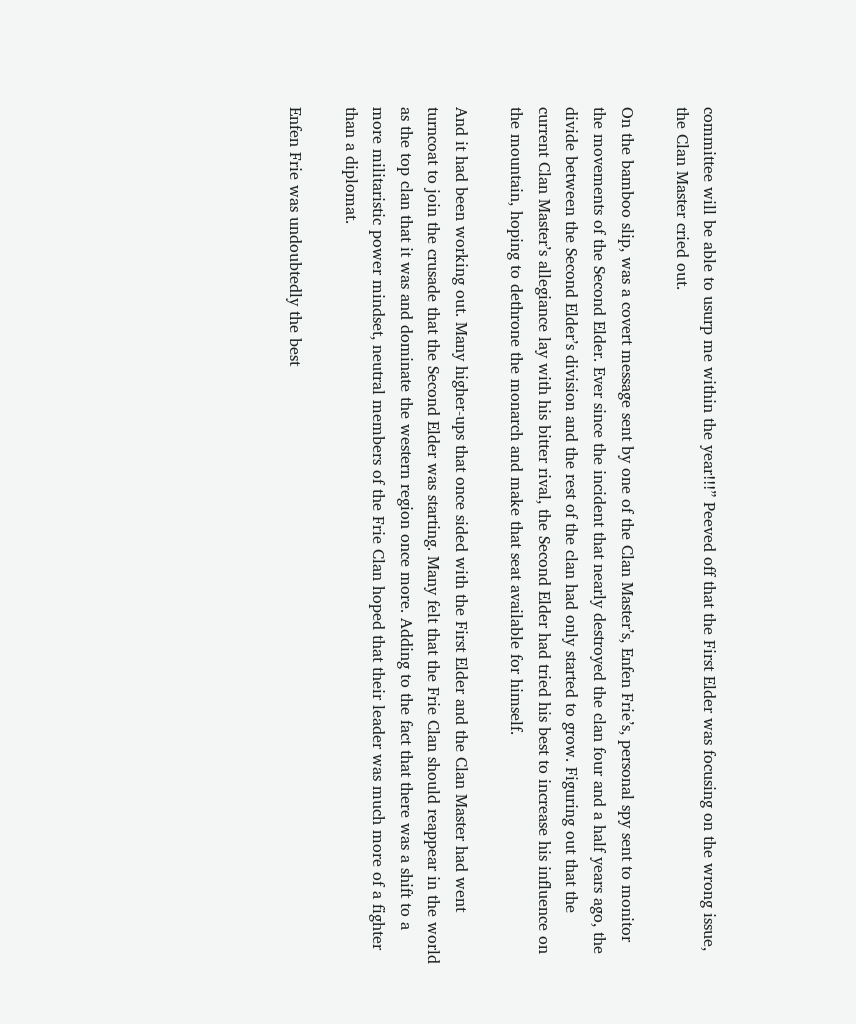committee will be able to usurp me within the year!!!” Peeved off that the First Elder was focusing on the wrong issue, the Clan Master cried out.

On the bamboo slip, was a covert message sent by one of the Clan Master’s, Enfen Frie’s, personal spy sent to monitor the movements of the Second Elder. Ever since the incident that nearly destroyed the clan four and a half years ago, the divide between the Second Elder’s division and the rest of the clan had only started to grow. Figuring out that the current Clan Master’s allegiance lay with his bitter rival, the Second Elder had tried his best to increase his influence on the mountain, hoping to dethrone the monarch and make that seat available for himself.

And it had been working out. Many higher-ups that once sided with the First Elder and the Clan Master had went turncoat to join the crusade that the Second Elder was starting. Many felt that the Frie Clan should reappear in the world as the top clan that it was and dominate the western region once more. Adding to the fact that there was a shift to a more militaristic power mindset, neutral members of the Frie Clan hoped that their leader was much more of a fighter than a diplomat.

Enfen Frie was undoubtedly the best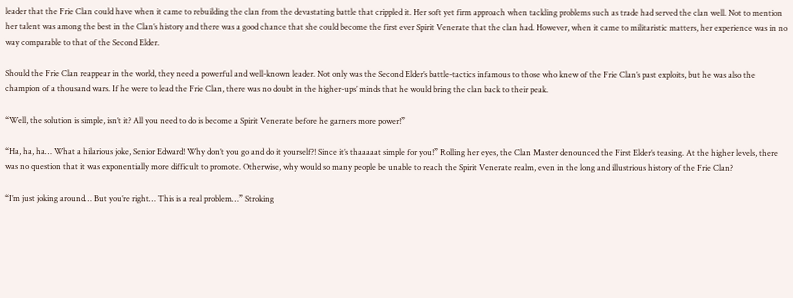leader that the Frie Clan could have when it came to rebuilding the clan from the devastating battle that crippled it. Her soft yet firm approach when tackling problems such as trade had served the clan well. Not to mention her talent was among the best in the Clan’s history and there was a good chance that she could become the first ever Spirit Venerate that the clan had. However, when it came to militaristic matters, her experience was in no way comparable to that of the Second Elder.

Should the Frie Clan reappear in the world, they need a powerful and well-known leader. Not only was the Second Elder’s battle-tactics infamous to those who knew of the Frie Clan’s past exploits, but he was also the champion of a thousand wars. If he were to lead the Frie Clan, there was no doubt in the higher-ups’ minds that he would bring the clan back to their peak.

“Well, the solution is simple, isn’t it? All you need to do is become a Spirit Venerate before he garners more power!”

“Ha, ha, ha… What a hilarious joke, Senior Edward! Why don’t you go and do it yourself?! Since it’s thaaaaat simple for you!” Rolling her eyes, the Clan Master denounced the First Elder’s teasing. At the higher levels, there was no question that it was exponentially more difficult to promote. Otherwise, why would so many people be unable to reach the Spirit Venerate realm, even in the long and illustrious history of the Frie Clan?

“I’m just joking around… But you’re right… This is a real problem…” Stroking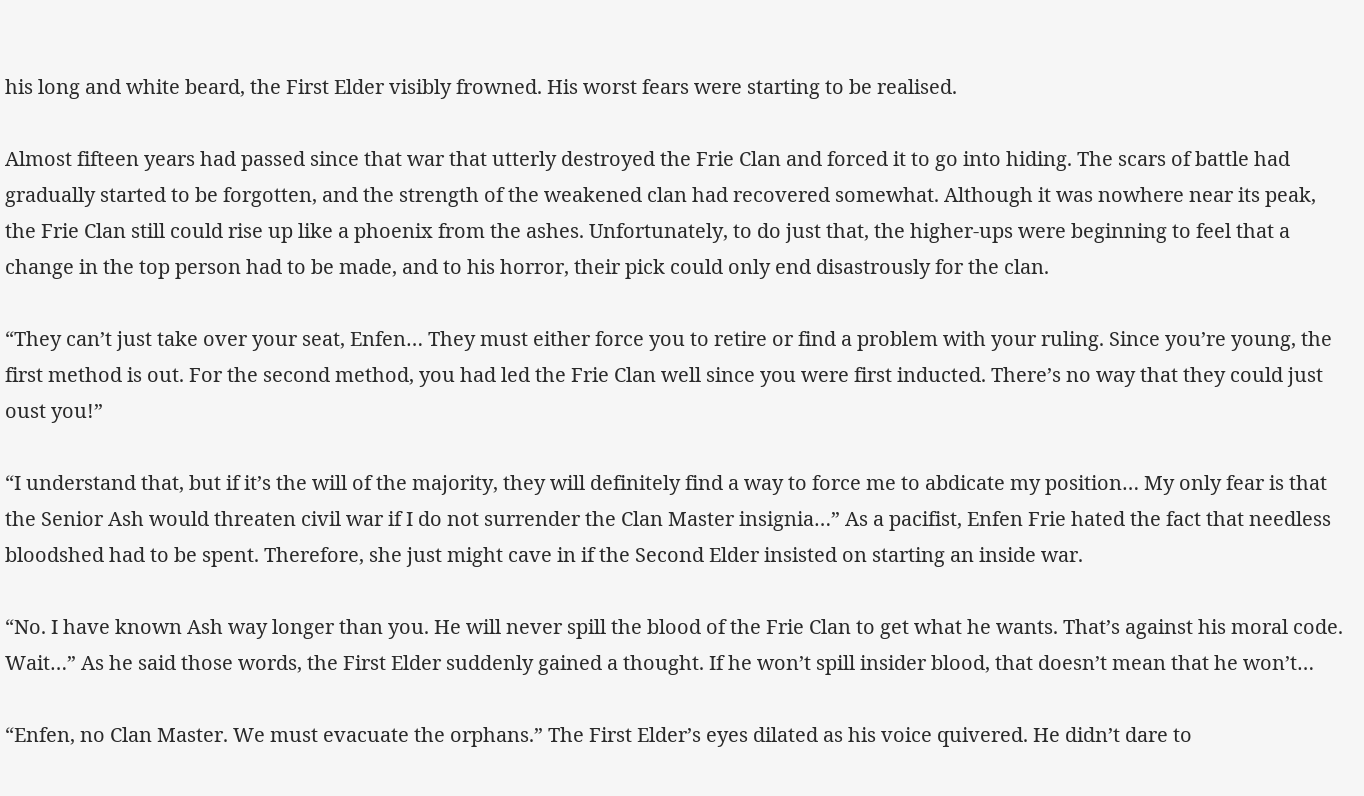his long and white beard, the First Elder visibly frowned. His worst fears were starting to be realised.

Almost fifteen years had passed since that war that utterly destroyed the Frie Clan and forced it to go into hiding. The scars of battle had gradually started to be forgotten, and the strength of the weakened clan had recovered somewhat. Although it was nowhere near its peak, the Frie Clan still could rise up like a phoenix from the ashes. Unfortunately, to do just that, the higher-ups were beginning to feel that a change in the top person had to be made, and to his horror, their pick could only end disastrously for the clan.

“They can’t just take over your seat, Enfen… They must either force you to retire or find a problem with your ruling. Since you’re young, the first method is out. For the second method, you had led the Frie Clan well since you were first inducted. There’s no way that they could just oust you!”

“I understand that, but if it’s the will of the majority, they will definitely find a way to force me to abdicate my position… My only fear is that the Senior Ash would threaten civil war if I do not surrender the Clan Master insignia…” As a pacifist, Enfen Frie hated the fact that needless bloodshed had to be spent. Therefore, she just might cave in if the Second Elder insisted on starting an inside war.

“No. I have known Ash way longer than you. He will never spill the blood of the Frie Clan to get what he wants. That’s against his moral code. Wait…” As he said those words, the First Elder suddenly gained a thought. If he won’t spill insider blood, that doesn’t mean that he won’t…

“Enfen, no Clan Master. We must evacuate the orphans.” The First Elder’s eyes dilated as his voice quivered. He didn’t dare to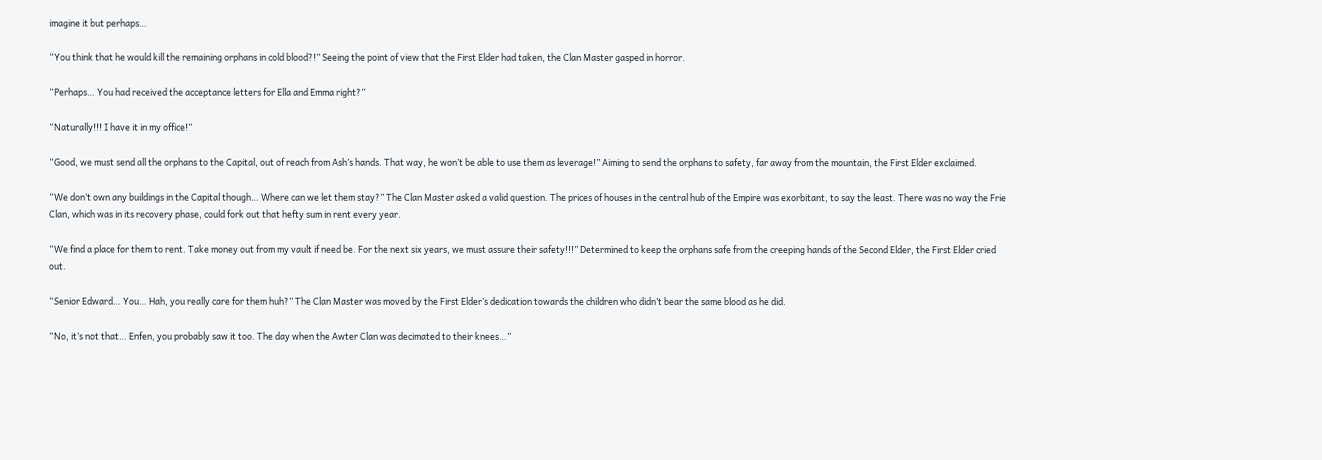imagine it but perhaps…

“You think that he would kill the remaining orphans in cold blood?!” Seeing the point of view that the First Elder had taken, the Clan Master gasped in horror.

“Perhaps… You had received the acceptance letters for Ella and Emma right?”

“Naturally!!! I have it in my office!”

“Good, we must send all the orphans to the Capital, out of reach from Ash’s hands. That way, he won’t be able to use them as leverage!” Aiming to send the orphans to safety, far away from the mountain, the First Elder exclaimed.

“We don’t own any buildings in the Capital though… Where can we let them stay?” The Clan Master asked a valid question. The prices of houses in the central hub of the Empire was exorbitant, to say the least. There was no way the Frie Clan, which was in its recovery phase, could fork out that hefty sum in rent every year.

“We find a place for them to rent. Take money out from my vault if need be. For the next six years, we must assure their safety!!!” Determined to keep the orphans safe from the creeping hands of the Second Elder, the First Elder cried out.

“Senior Edward… You… Hah, you really care for them huh?” The Clan Master was moved by the First Elder’s dedication towards the children who didn’t bear the same blood as he did.

“No, it’s not that… Enfen, you probably saw it too. The day when the Awter Clan was decimated to their knees…”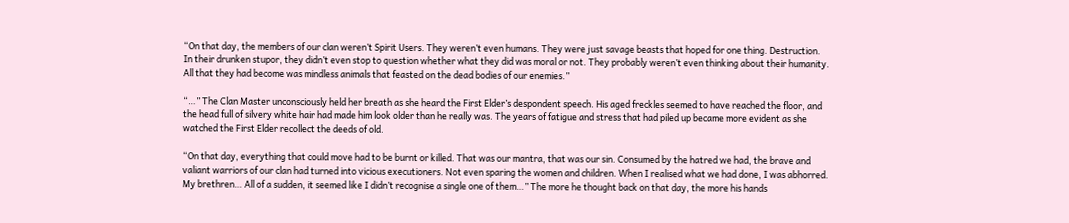“On that day, the members of our clan weren’t Spirit Users. They weren’t even humans. They were just savage beasts that hoped for one thing. Destruction. In their drunken stupor, they didn’t even stop to question whether what they did was moral or not. They probably weren’t even thinking about their humanity. All that they had become was mindless animals that feasted on the dead bodies of our enemies.”

“…” The Clan Master unconsciously held her breath as she heard the First Elder’s despondent speech. His aged freckles seemed to have reached the floor, and the head full of silvery white hair had made him look older than he really was. The years of fatigue and stress that had piled up became more evident as she watched the First Elder recollect the deeds of old.

“On that day, everything that could move had to be burnt or killed. That was our mantra, that was our sin. Consumed by the hatred we had, the brave and valiant warriors of our clan had turned into vicious executioners. Not even sparing the women and children. When I realised what we had done, I was abhorred. My brethren… All of a sudden, it seemed like I didn’t recognise a single one of them…” The more he thought back on that day, the more his hands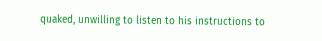quaked, unwilling to listen to his instructions to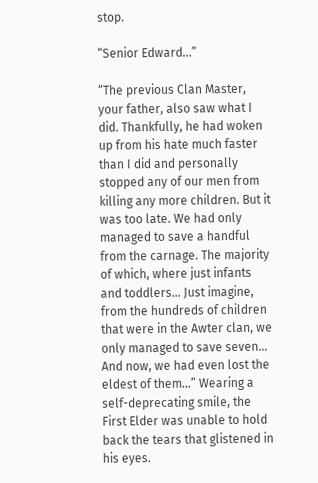stop.

“Senior Edward…”

“The previous Clan Master, your father, also saw what I did. Thankfully, he had woken up from his hate much faster than I did and personally stopped any of our men from killing any more children. But it was too late. We had only managed to save a handful from the carnage. The majority of which, where just infants and toddlers… Just imagine, from the hundreds of children that were in the Awter clan, we only managed to save seven… And now, we had even lost the eldest of them…” Wearing a self-deprecating smile, the First Elder was unable to hold back the tears that glistened in his eyes.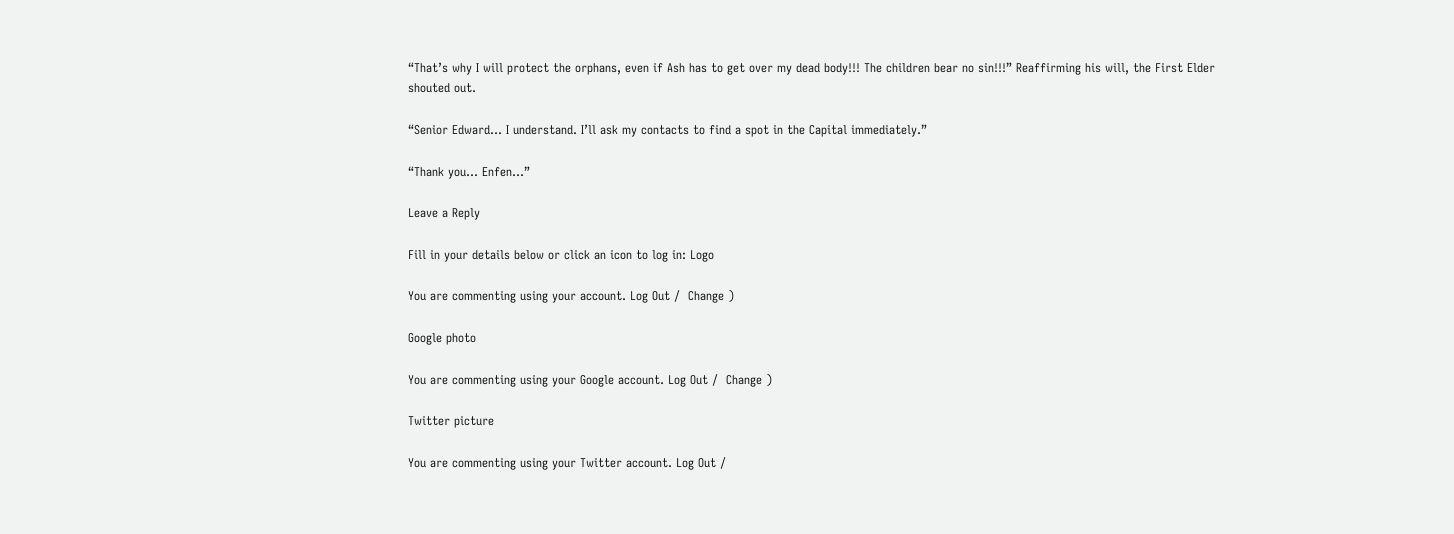“That’s why I will protect the orphans, even if Ash has to get over my dead body!!! The children bear no sin!!!” Reaffirming his will, the First Elder shouted out.

“Senior Edward… I understand. I’ll ask my contacts to find a spot in the Capital immediately.”

“Thank you… Enfen…”

Leave a Reply

Fill in your details below or click an icon to log in: Logo

You are commenting using your account. Log Out /  Change )

Google photo

You are commenting using your Google account. Log Out /  Change )

Twitter picture

You are commenting using your Twitter account. Log Out /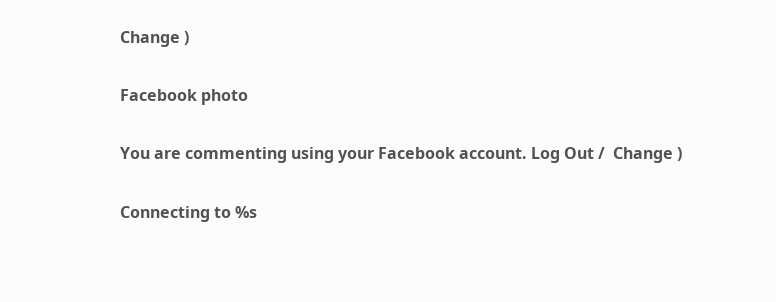Change )

Facebook photo

You are commenting using your Facebook account. Log Out /  Change )

Connecting to %s